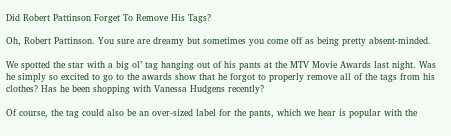Did Robert Pattinson Forget To Remove His Tags?

Oh, Robert Pattinson. You sure are dreamy but sometimes you come off as being pretty absent-minded.

We spotted the star with a big ol’ tag hanging out of his pants at the MTV Movie Awards last night. Was he simply so excited to go to the awards show that he forgot to properly remove all of the tags from his clothes? Has he been shopping with Vanessa Hudgens recently?

Of course, the tag could also be an over-sized label for the pants, which we hear is popular with the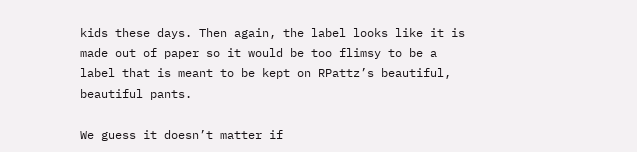kids these days. Then again, the label looks like it is made out of paper so it would be too flimsy to be a label that is meant to be kept on RPattz’s beautiful, beautiful pants.

We guess it doesn’t matter if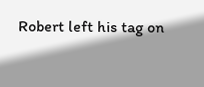Robert left his tag on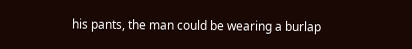his pants, the man could be wearing a burlap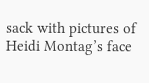sack with pictures of Heidi Montag’s face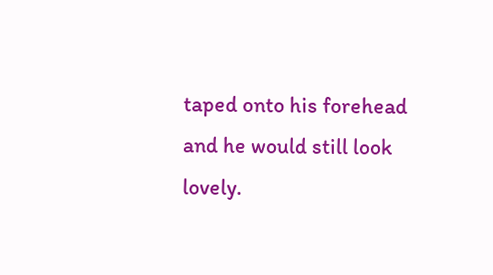taped onto his forehead and he would still look lovely.